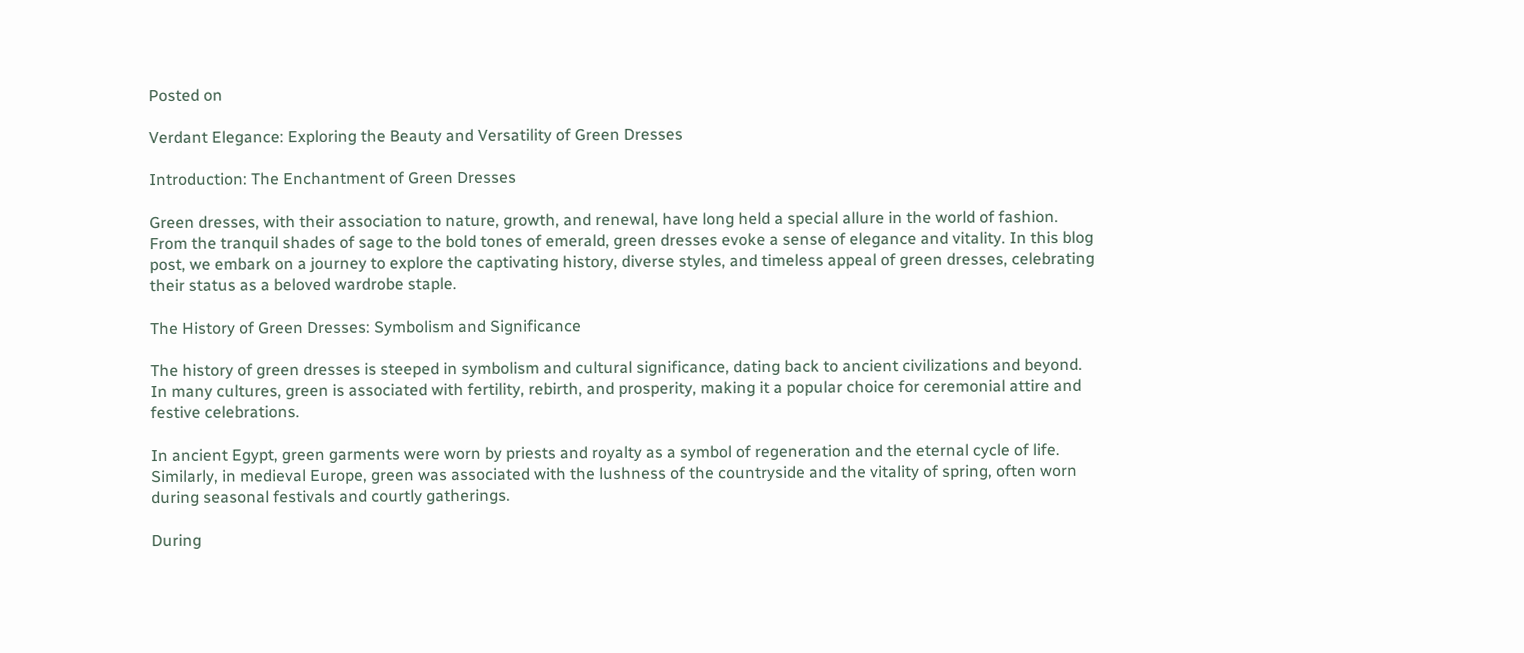Posted on

Verdant Elegance: Exploring the Beauty and Versatility of Green Dresses

Introduction: The Enchantment of Green Dresses

Green dresses, with their association to nature, growth, and renewal, have long held a special allure in the world of fashion. From the tranquil shades of sage to the bold tones of emerald, green dresses evoke a sense of elegance and vitality. In this blog post, we embark on a journey to explore the captivating history, diverse styles, and timeless appeal of green dresses, celebrating their status as a beloved wardrobe staple.

The History of Green Dresses: Symbolism and Significance

The history of green dresses is steeped in symbolism and cultural significance, dating back to ancient civilizations and beyond. In many cultures, green is associated with fertility, rebirth, and prosperity, making it a popular choice for ceremonial attire and festive celebrations.

In ancient Egypt, green garments were worn by priests and royalty as a symbol of regeneration and the eternal cycle of life. Similarly, in medieval Europe, green was associated with the lushness of the countryside and the vitality of spring, often worn during seasonal festivals and courtly gatherings.

During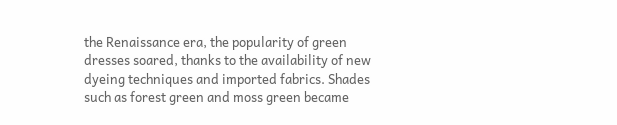the Renaissance era, the popularity of green dresses soared, thanks to the availability of new dyeing techniques and imported fabrics. Shades such as forest green and moss green became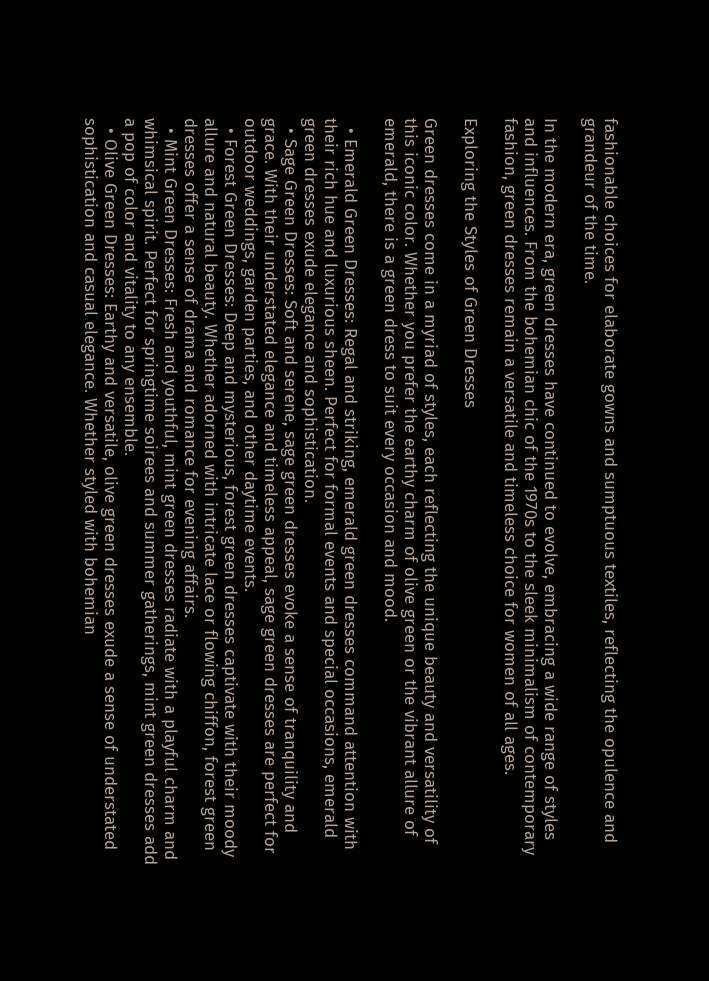fashionable choices for elaborate gowns and sumptuous textiles, reflecting the opulence and grandeur of the time.

In the modern era, green dresses have continued to evolve, embracing a wide range of styles and influences. From the bohemian chic of the 1970s to the sleek minimalism of contemporary fashion, green dresses remain a versatile and timeless choice for women of all ages.

Exploring the Styles of Green Dresses

Green dresses come in a myriad of styles, each reflecting the unique beauty and versatility of this iconic color. Whether you prefer the earthy charm of olive green or the vibrant allure of emerald, there is a green dress to suit every occasion and mood.

  • Emerald Green Dresses: Regal and striking, emerald green dresses command attention with their rich hue and luxurious sheen. Perfect for formal events and special occasions, emerald green dresses exude elegance and sophistication.
  • Sage Green Dresses: Soft and serene, sage green dresses evoke a sense of tranquility and grace. With their understated elegance and timeless appeal, sage green dresses are perfect for outdoor weddings, garden parties, and other daytime events.
  • Forest Green Dresses: Deep and mysterious, forest green dresses captivate with their moody allure and natural beauty. Whether adorned with intricate lace or flowing chiffon, forest green dresses offer a sense of drama and romance for evening affairs.
  • Mint Green Dresses: Fresh and youthful, mint green dresses radiate with a playful charm and whimsical spirit. Perfect for springtime soirees and summer gatherings, mint green dresses add a pop of color and vitality to any ensemble.
  • Olive Green Dresses: Earthy and versatile, olive green dresses exude a sense of understated sophistication and casual elegance. Whether styled with bohemian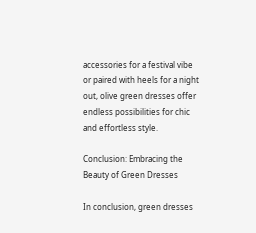accessories for a festival vibe or paired with heels for a night out, olive green dresses offer endless possibilities for chic and effortless style.

Conclusion: Embracing the Beauty of Green Dresses

In conclusion, green dresses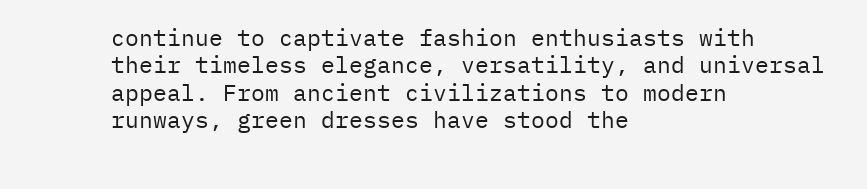continue to captivate fashion enthusiasts with their timeless elegance, versatility, and universal appeal. From ancient civilizations to modern runways, green dresses have stood the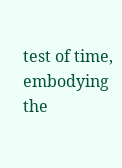test of time, embodying the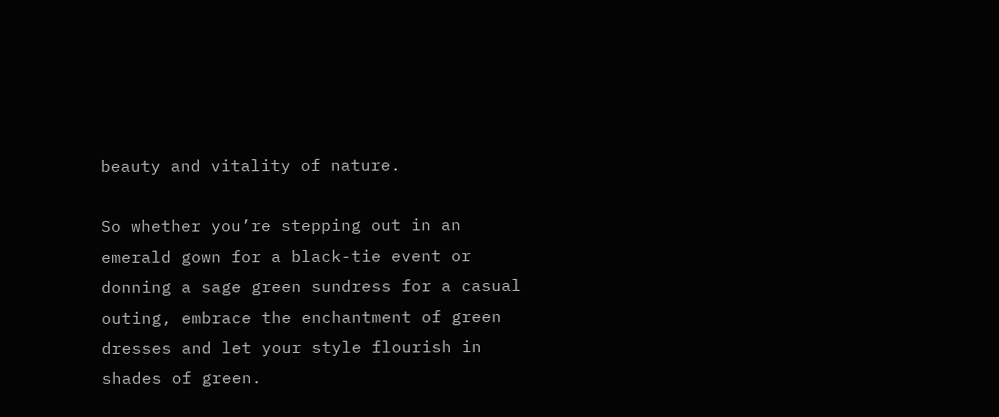beauty and vitality of nature.

So whether you’re stepping out in an emerald gown for a black-tie event or donning a sage green sundress for a casual outing, embrace the enchantment of green dresses and let your style flourish in shades of green.